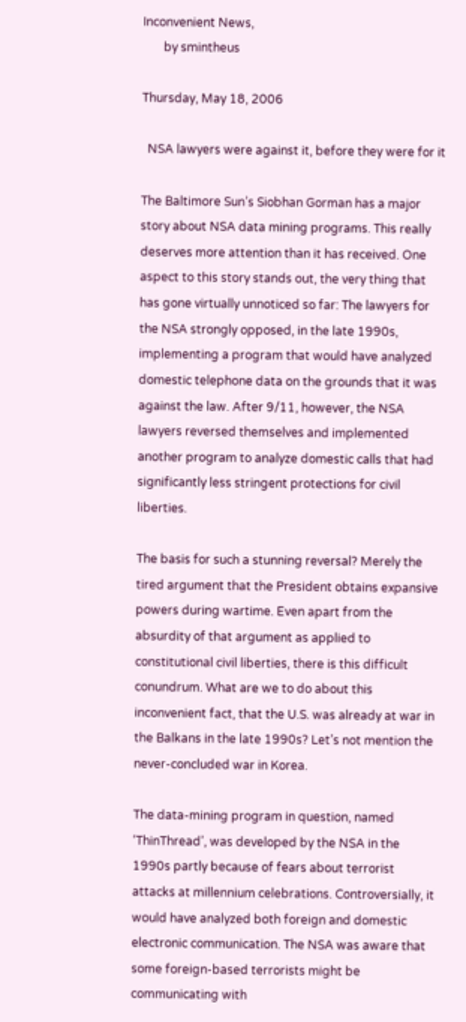Inconvenient News,
       by smintheus

Thursday, May 18, 2006

  NSA lawyers were against it, before they were for it

The Baltimore Sun’s Siobhan Gorman has a major story about NSA data mining programs. This really deserves more attention than it has received. One aspect to this story stands out, the very thing that has gone virtually unnoticed so far: The lawyers for the NSA strongly opposed, in the late 1990s, implementing a program that would have analyzed domestic telephone data on the grounds that it was against the law. After 9/11, however, the NSA lawyers reversed themselves and implemented another program to analyze domestic calls that had significantly less stringent protections for civil liberties.

The basis for such a stunning reversal? Merely the tired argument that the President obtains expansive powers during wartime. Even apart from the absurdity of that argument as applied to constitutional civil liberties, there is this difficult conundrum. What are we to do about this inconvenient fact, that the U.S. was already at war in the Balkans in the late 1990s? Let’s not mention the never-concluded war in Korea.

The data-mining program in question, named ‘ThinThread’, was developed by the NSA in the 1990s partly because of fears about terrorist attacks at millennium celebrations. Controversially, it would have analyzed both foreign and domestic electronic communication. The NSA was aware that some foreign-based terrorists might be communicating with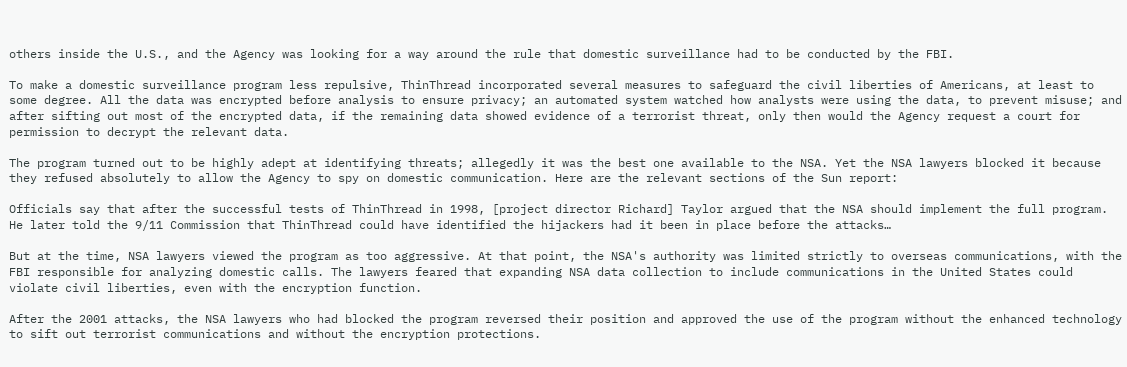others inside the U.S., and the Agency was looking for a way around the rule that domestic surveillance had to be conducted by the FBI.

To make a domestic surveillance program less repulsive, ThinThread incorporated several measures to safeguard the civil liberties of Americans, at least to some degree. All the data was encrypted before analysis to ensure privacy; an automated system watched how analysts were using the data, to prevent misuse; and after sifting out most of the encrypted data, if the remaining data showed evidence of a terrorist threat, only then would the Agency request a court for permission to decrypt the relevant data.

The program turned out to be highly adept at identifying threats; allegedly it was the best one available to the NSA. Yet the NSA lawyers blocked it because they refused absolutely to allow the Agency to spy on domestic communication. Here are the relevant sections of the Sun report:

Officials say that after the successful tests of ThinThread in 1998, [project director Richard] Taylor argued that the NSA should implement the full program. He later told the 9/11 Commission that ThinThread could have identified the hijackers had it been in place before the attacks…

But at the time, NSA lawyers viewed the program as too aggressive. At that point, the NSA's authority was limited strictly to overseas communications, with the FBI responsible for analyzing domestic calls. The lawyers feared that expanding NSA data collection to include communications in the United States could violate civil liberties, even with the encryption function.

After the 2001 attacks, the NSA lawyers who had blocked the program reversed their position and approved the use of the program without the enhanced technology to sift out terrorist communications and without the encryption protections.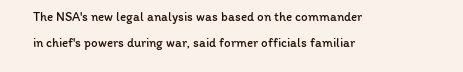The NSA's new legal analysis was based on the commander in chief's powers during war, said former officials familiar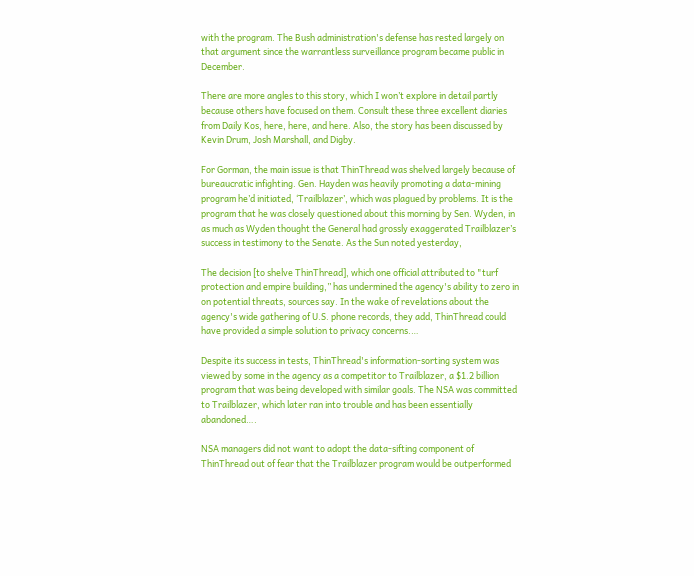with the program. The Bush administration's defense has rested largely on that argument since the warrantless surveillance program became public in December.

There are more angles to this story, which I won’t explore in detail partly because others have focused on them. Consult these three excellent diaries from Daily Kos, here, here, and here. Also, the story has been discussed by Kevin Drum, Josh Marshall, and Digby.

For Gorman, the main issue is that ThinThread was shelved largely because of bureaucratic infighting. Gen. Hayden was heavily promoting a data-mining program he’d initiated, ‘Trailblazer’, which was plagued by problems. It is the program that he was closely questioned about this morning by Sen. Wyden, in as much as Wyden thought the General had grossly exaggerated Trailblazer’s success in testimony to the Senate. As the Sun noted yesterday,

The decision [to shelve ThinThread], which one official attributed to "turf protection and empire building,” has undermined the agency's ability to zero in on potential threats, sources say. In the wake of revelations about the agency's wide gathering of U.S. phone records, they add, ThinThread could have provided a simple solution to privacy concerns.…

Despite its success in tests, ThinThread's information-sorting system was viewed by some in the agency as a competitor to Trailblazer, a $1.2 billion program that was being developed with similar goals. The NSA was committed to Trailblazer, which later ran into trouble and has been essentially abandoned….

NSA managers did not want to adopt the data-sifting component of ThinThread out of fear that the Trailblazer program would be outperformed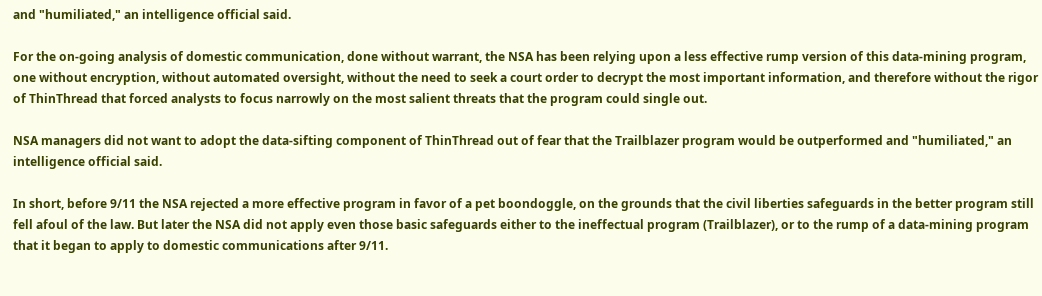and "humiliated," an intelligence official said.

For the on-going analysis of domestic communication, done without warrant, the NSA has been relying upon a less effective rump version of this data-mining program, one without encryption, without automated oversight, without the need to seek a court order to decrypt the most important information, and therefore without the rigor of ThinThread that forced analysts to focus narrowly on the most salient threats that the program could single out.

NSA managers did not want to adopt the data-sifting component of ThinThread out of fear that the Trailblazer program would be outperformed and "humiliated," an intelligence official said.

In short, before 9/11 the NSA rejected a more effective program in favor of a pet boondoggle, on the grounds that the civil liberties safeguards in the better program still fell afoul of the law. But later the NSA did not apply even those basic safeguards either to the ineffectual program (Trailblazer), or to the rump of a data-mining program that it began to apply to domestic communications after 9/11.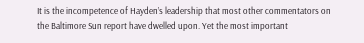It is the incompetence of Hayden’s leadership that most other commentators on the Baltimore Sun report have dwelled upon. Yet the most important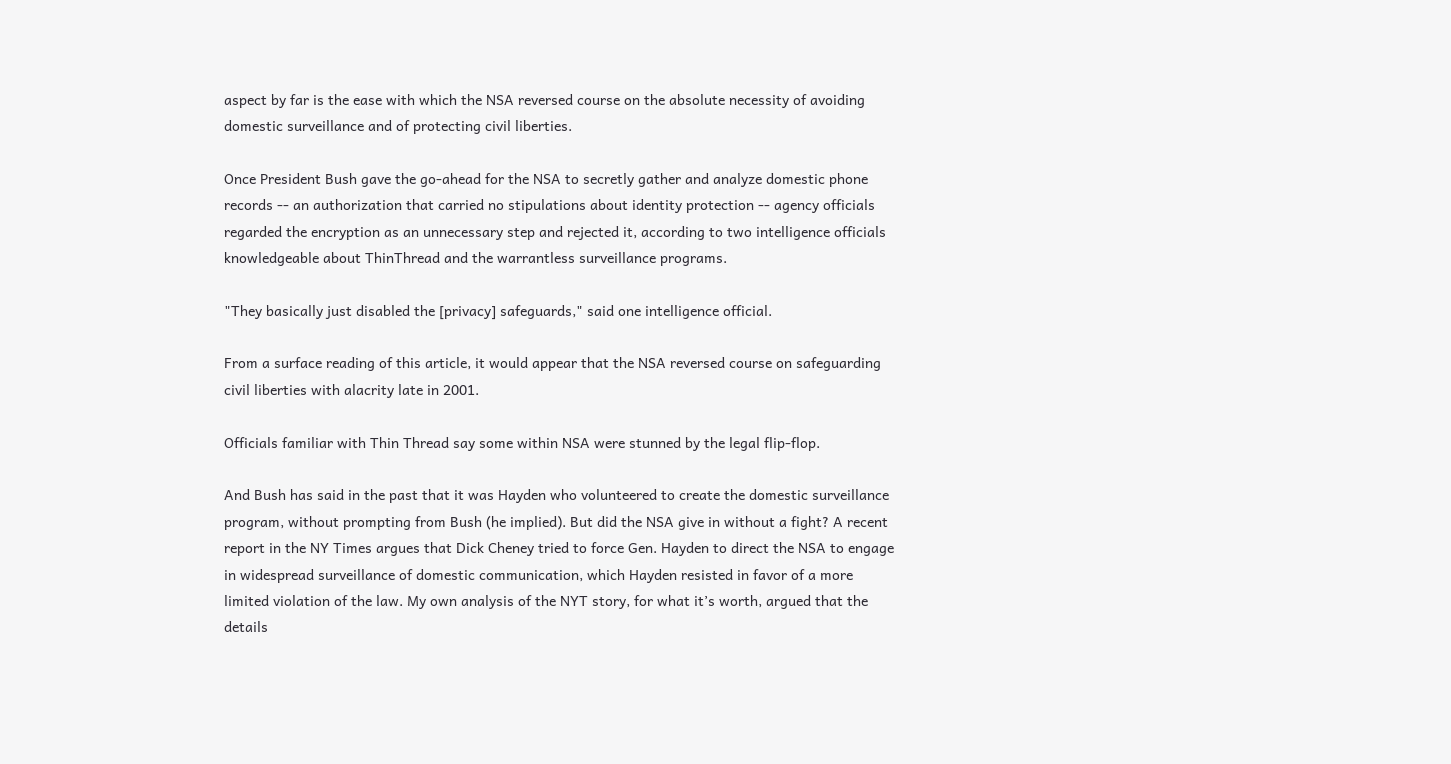aspect by far is the ease with which the NSA reversed course on the absolute necessity of avoiding domestic surveillance and of protecting civil liberties.

Once President Bush gave the go-ahead for the NSA to secretly gather and analyze domestic phone records -- an authorization that carried no stipulations about identity protection -- agency officials regarded the encryption as an unnecessary step and rejected it, according to two intelligence officials knowledgeable about ThinThread and the warrantless surveillance programs.

"They basically just disabled the [privacy] safeguards," said one intelligence official.

From a surface reading of this article, it would appear that the NSA reversed course on safeguarding civil liberties with alacrity late in 2001.

Officials familiar with Thin Thread say some within NSA were stunned by the legal flip-flop.

And Bush has said in the past that it was Hayden who volunteered to create the domestic surveillance program, without prompting from Bush (he implied). But did the NSA give in without a fight? A recent report in the NY Times argues that Dick Cheney tried to force Gen. Hayden to direct the NSA to engage in widespread surveillance of domestic communication, which Hayden resisted in favor of a more limited violation of the law. My own analysis of the NYT story, for what it’s worth, argued that the details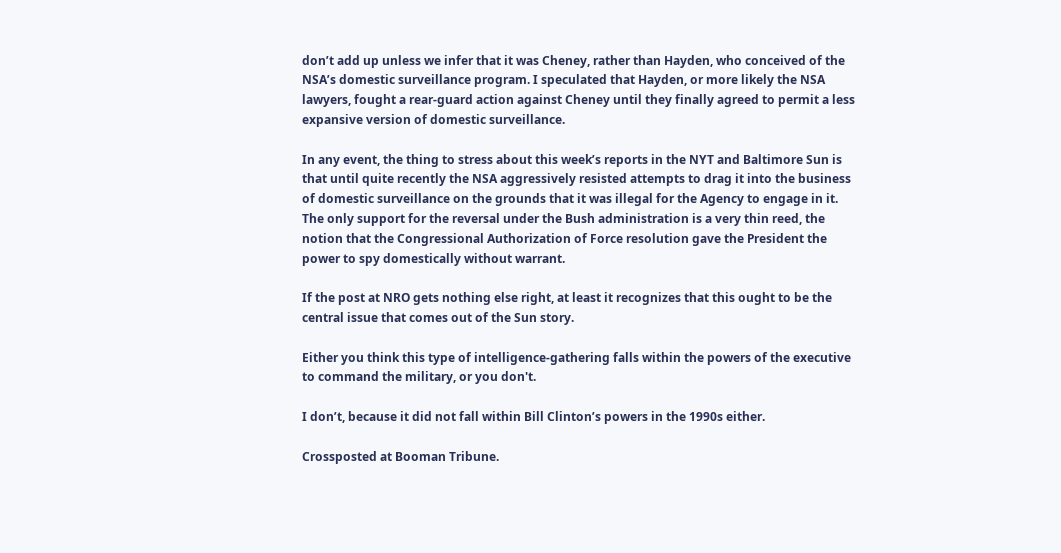don’t add up unless we infer that it was Cheney, rather than Hayden, who conceived of the NSA’s domestic surveillance program. I speculated that Hayden, or more likely the NSA lawyers, fought a rear-guard action against Cheney until they finally agreed to permit a less expansive version of domestic surveillance.

In any event, the thing to stress about this week’s reports in the NYT and Baltimore Sun is that until quite recently the NSA aggressively resisted attempts to drag it into the business of domestic surveillance on the grounds that it was illegal for the Agency to engage in it. The only support for the reversal under the Bush administration is a very thin reed, the notion that the Congressional Authorization of Force resolution gave the President the power to spy domestically without warrant.

If the post at NRO gets nothing else right, at least it recognizes that this ought to be the central issue that comes out of the Sun story.

Either you think this type of intelligence-gathering falls within the powers of the executive to command the military, or you don't.

I don’t, because it did not fall within Bill Clinton’s powers in the 1990s either.

Crossposted at Booman Tribune.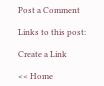Post a Comment

Links to this post:

Create a Link

<< Home